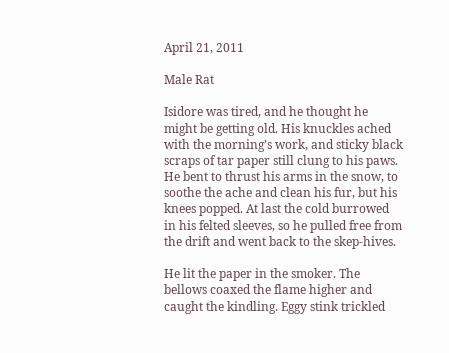April 21, 2011

Male Rat

Isidore was tired, and he thought he might be getting old. His knuckles ached with the morning’s work, and sticky black scraps of tar paper still clung to his paws. He bent to thrust his arms in the snow, to soothe the ache and clean his fur, but his knees popped. At last the cold burrowed in his felted sleeves, so he pulled free from the drift and went back to the skep-hives.

He lit the paper in the smoker. The bellows coaxed the flame higher and caught the kindling. Eggy stink trickled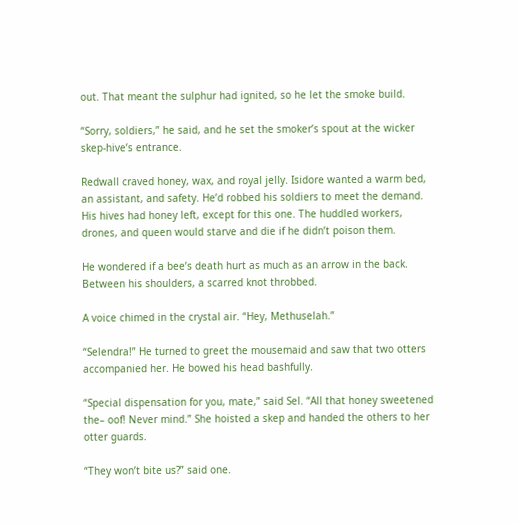out. That meant the sulphur had ignited, so he let the smoke build.

“Sorry, soldiers,” he said, and he set the smoker’s spout at the wicker skep-hive’s entrance.

Redwall craved honey, wax, and royal jelly. Isidore wanted a warm bed, an assistant, and safety. He’d robbed his soldiers to meet the demand. His hives had honey left, except for this one. The huddled workers, drones, and queen would starve and die if he didn’t poison them.

He wondered if a bee’s death hurt as much as an arrow in the back. Between his shoulders, a scarred knot throbbed.

A voice chimed in the crystal air. “Hey, Methuselah.”

“Selendra!” He turned to greet the mousemaid and saw that two otters accompanied her. He bowed his head bashfully.

“Special dispensation for you, mate,” said Sel. “All that honey sweetened the– oof! Never mind.” She hoisted a skep and handed the others to her otter guards.

“They won’t bite us?” said one.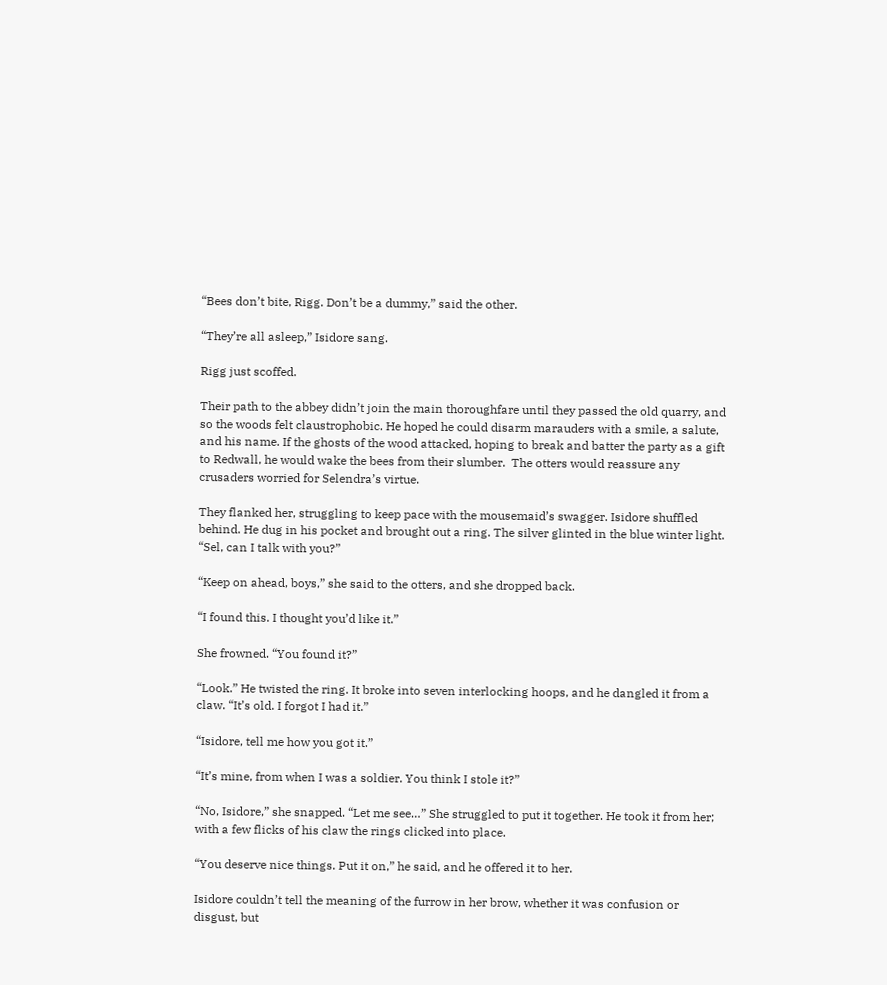“Bees don’t bite, Rigg. Don’t be a dummy,” said the other.

“They’re all asleep,” Isidore sang.

Rigg just scoffed.

Their path to the abbey didn’t join the main thoroughfare until they passed the old quarry, and so the woods felt claustrophobic. He hoped he could disarm marauders with a smile, a salute, and his name. If the ghosts of the wood attacked, hoping to break and batter the party as a gift to Redwall, he would wake the bees from their slumber.  The otters would reassure any crusaders worried for Selendra’s virtue.

They flanked her, struggling to keep pace with the mousemaid’s swagger. Isidore shuffled behind. He dug in his pocket and brought out a ring. The silver glinted in the blue winter light. “Sel, can I talk with you?”

“Keep on ahead, boys,” she said to the otters, and she dropped back.

“I found this. I thought you’d like it.”

She frowned. “You found it?”

“Look.” He twisted the ring. It broke into seven interlocking hoops, and he dangled it from a claw. “It’s old. I forgot I had it.”

“Isidore, tell me how you got it.”

“It’s mine, from when I was a soldier. You think I stole it?”

“No, Isidore,” she snapped. “Let me see…” She struggled to put it together. He took it from her; with a few flicks of his claw the rings clicked into place.

“You deserve nice things. Put it on,” he said, and he offered it to her.

Isidore couldn’t tell the meaning of the furrow in her brow, whether it was confusion or disgust, but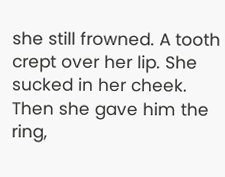she still frowned. A tooth crept over her lip. She sucked in her cheek. Then she gave him the ring,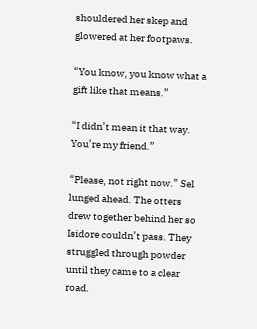shouldered her skep and glowered at her footpaws.

“You know, you know what a gift like that means.”

“I didn’t mean it that way. You’re my friend.”

“Please, not right now.” Sel lunged ahead. The otters drew together behind her so Isidore couldn’t pass. They struggled through powder until they came to a clear road.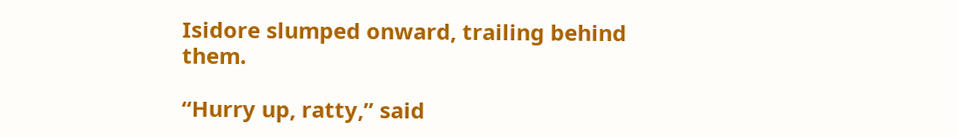Isidore slumped onward, trailing behind them.

“Hurry up, ratty,” said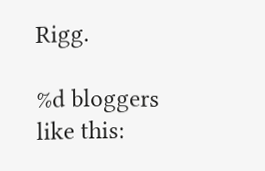Rigg.

%d bloggers like this: